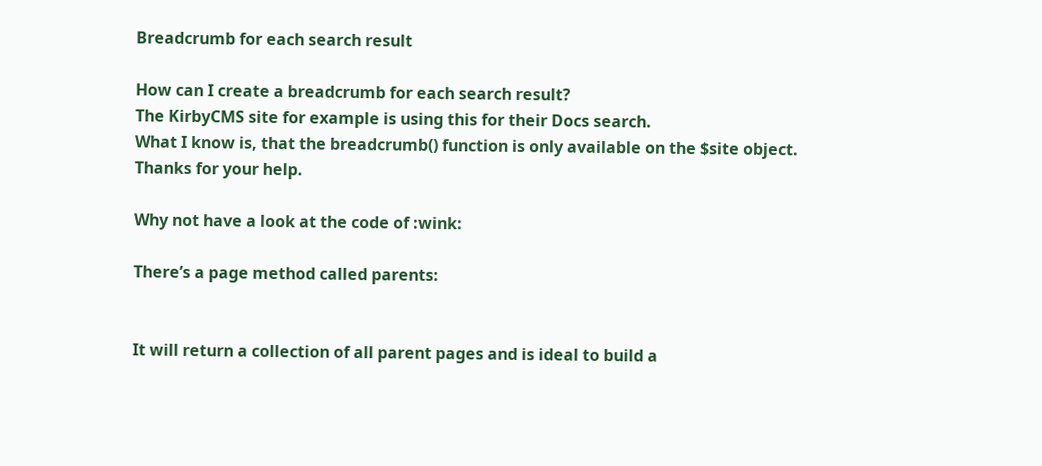Breadcrumb for each search result

How can I create a breadcrumb for each search result?
The KirbyCMS site for example is using this for their Docs search.
What I know is, that the breadcrumb() function is only available on the $site object.
Thanks for your help.

Why not have a look at the code of :wink:

There’s a page method called parents:


It will return a collection of all parent pages and is ideal to build a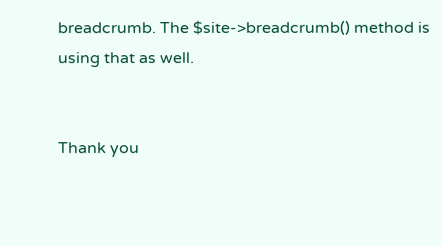breadcrumb. The $site->breadcrumb() method is using that as well.


Thank you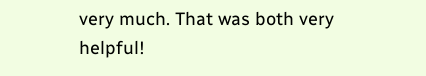very much. That was both very helpful!